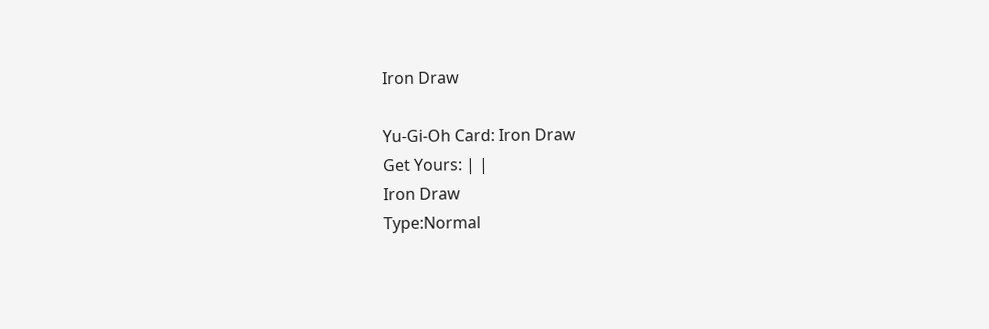Iron Draw

Yu-Gi-Oh Card: Iron Draw
Get Yours: | |
Iron Draw
Type:Normal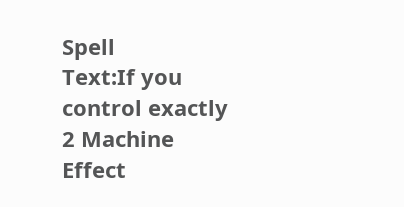Spell
Text:If you control exactly 2 Machine Effect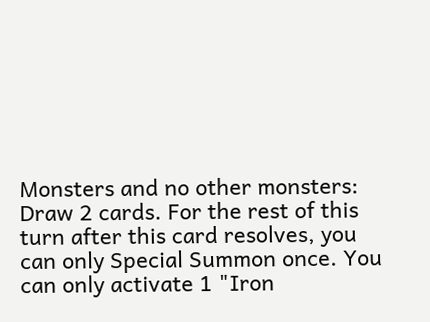Monsters and no other monsters: Draw 2 cards. For the rest of this turn after this card resolves, you can only Special Summon once. You can only activate 1 "Iron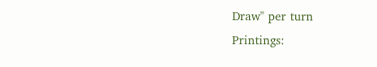Draw" per turn
Printings: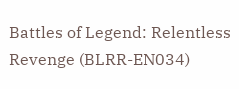Battles of Legend: Relentless Revenge (BLRR-EN034)